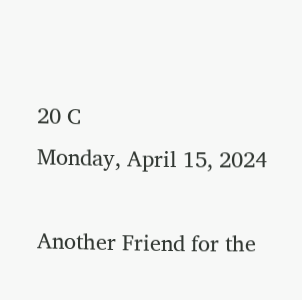20 C
Monday, April 15, 2024

Another Friend for the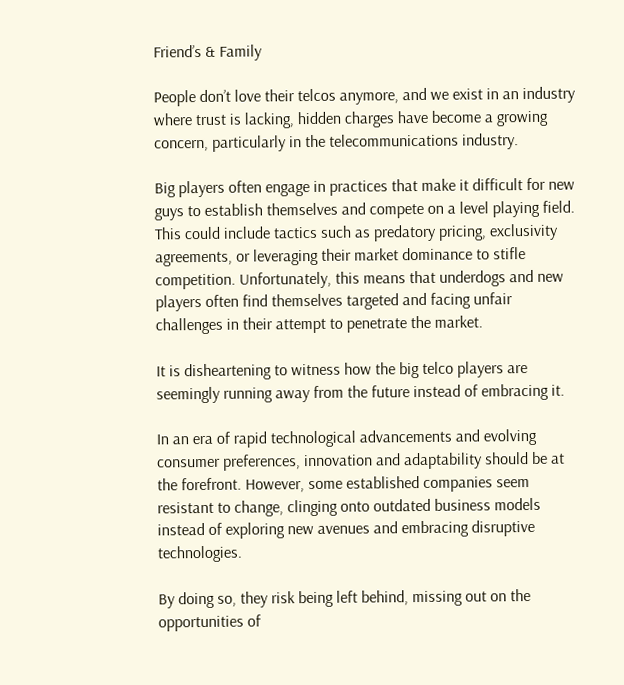Friend’s & Family

People don’t love their telcos anymore, and we exist in an industry where trust is lacking, hidden charges have become a growing concern, particularly in the telecommunications industry.

Big players often engage in practices that make it difficult for new guys to establish themselves and compete on a level playing field. This could include tactics such as predatory pricing, exclusivity agreements, or leveraging their market dominance to stifle competition. Unfortunately, this means that underdogs and new players often find themselves targeted and facing unfair challenges in their attempt to penetrate the market.

It is disheartening to witness how the big telco players are seemingly running away from the future instead of embracing it.

In an era of rapid technological advancements and evolving consumer preferences, innovation and adaptability should be at the forefront. However, some established companies seem resistant to change, clinging onto outdated business models instead of exploring new avenues and embracing disruptive technologies.

By doing so, they risk being left behind, missing out on the opportunities of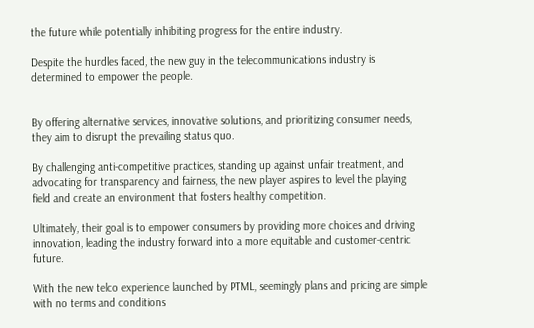the future while potentially inhibiting progress for the entire industry.

Despite the hurdles faced, the new guy in the telecommunications industry is determined to empower the people.


By offering alternative services, innovative solutions, and prioritizing consumer needs, they aim to disrupt the prevailing status quo.

By challenging anti-competitive practices, standing up against unfair treatment, and advocating for transparency and fairness, the new player aspires to level the playing field and create an environment that fosters healthy competition.

Ultimately, their goal is to empower consumers by providing more choices and driving innovation, leading the industry forward into a more equitable and customer-centric future.

With the new telco experience launched by PTML, seemingly plans and pricing are simple with no terms and conditions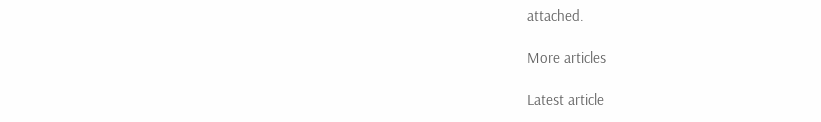attached.

More articles

Latest article